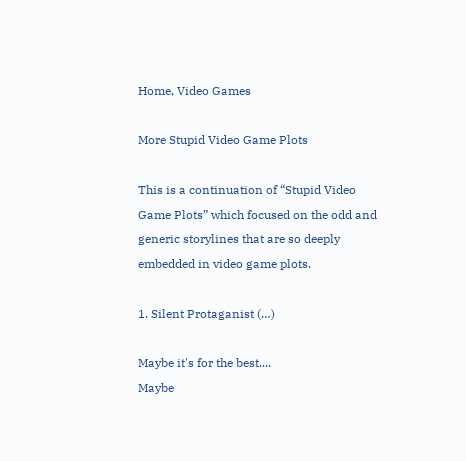Home, Video Games

More Stupid Video Game Plots

This is a continuation of “Stupid Video Game Plots” which focused on the odd and generic storylines that are so deeply embedded in video game plots.

1. Silent Protaganist (…)

Maybe it's for the best....
Maybe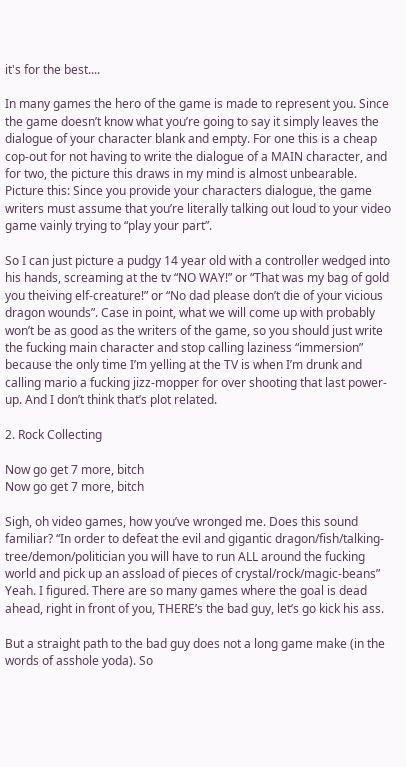it's for the best....

In many games the hero of the game is made to represent you. Since the game doesn’t know what you’re going to say it simply leaves the dialogue of your character blank and empty. For one this is a cheap cop-out for not having to write the dialogue of a MAIN character, and for two, the picture this draws in my mind is almost unbearable. Picture this: Since you provide your characters dialogue, the game writers must assume that you’re literally talking out loud to your video game vainly trying to “play your part”.

So I can just picture a pudgy 14 year old with a controller wedged into his hands, screaming at the tv “NO WAY!” or “That was my bag of gold you theiving elf-creature!” or “No dad please don’t die of your vicious dragon wounds”. Case in point, what we will come up with probably won’t be as good as the writers of the game, so you should just write the fucking main character and stop calling laziness “immersion” because the only time I’m yelling at the TV is when I’m drunk and calling mario a fucking jizz-mopper for over shooting that last power-up. And I don’t think that’s plot related.

2. Rock Collecting

Now go get 7 more, bitch
Now go get 7 more, bitch

Sigh, oh video games, how you’ve wronged me. Does this sound familiar? “In order to defeat the evil and gigantic dragon/fish/talking-tree/demon/politician you will have to run ALL around the fucking world and pick up an assload of pieces of crystal/rock/magic-beans” Yeah. I figured. There are so many games where the goal is dead ahead, right in front of you, THERE’s the bad guy, let’s go kick his ass.

But a straight path to the bad guy does not a long game make (in the words of asshole yoda). So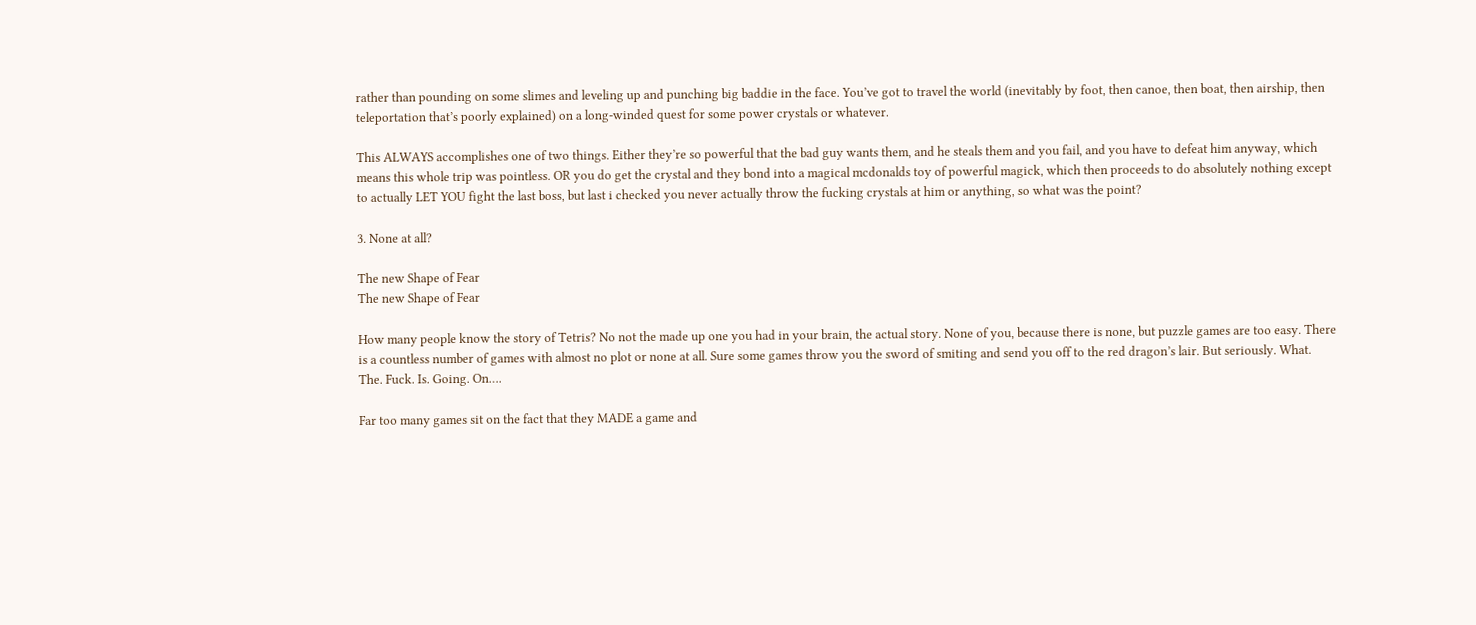rather than pounding on some slimes and leveling up and punching big baddie in the face. You’ve got to travel the world (inevitably by foot, then canoe, then boat, then airship, then teleportation that’s poorly explained) on a long-winded quest for some power crystals or whatever.

This ALWAYS accomplishes one of two things. Either they’re so powerful that the bad guy wants them, and he steals them and you fail, and you have to defeat him anyway, which means this whole trip was pointless. OR you do get the crystal and they bond into a magical mcdonalds toy of powerful magick, which then proceeds to do absolutely nothing except to actually LET YOU fight the last boss, but last i checked you never actually throw the fucking crystals at him or anything, so what was the point?

3. None at all?

The new Shape of Fear
The new Shape of Fear

How many people know the story of Tetris? No not the made up one you had in your brain, the actual story. None of you, because there is none, but puzzle games are too easy. There is a countless number of games with almost no plot or none at all. Sure some games throw you the sword of smiting and send you off to the red dragon’s lair. But seriously. What. The. Fuck. Is. Going. On….

Far too many games sit on the fact that they MADE a game and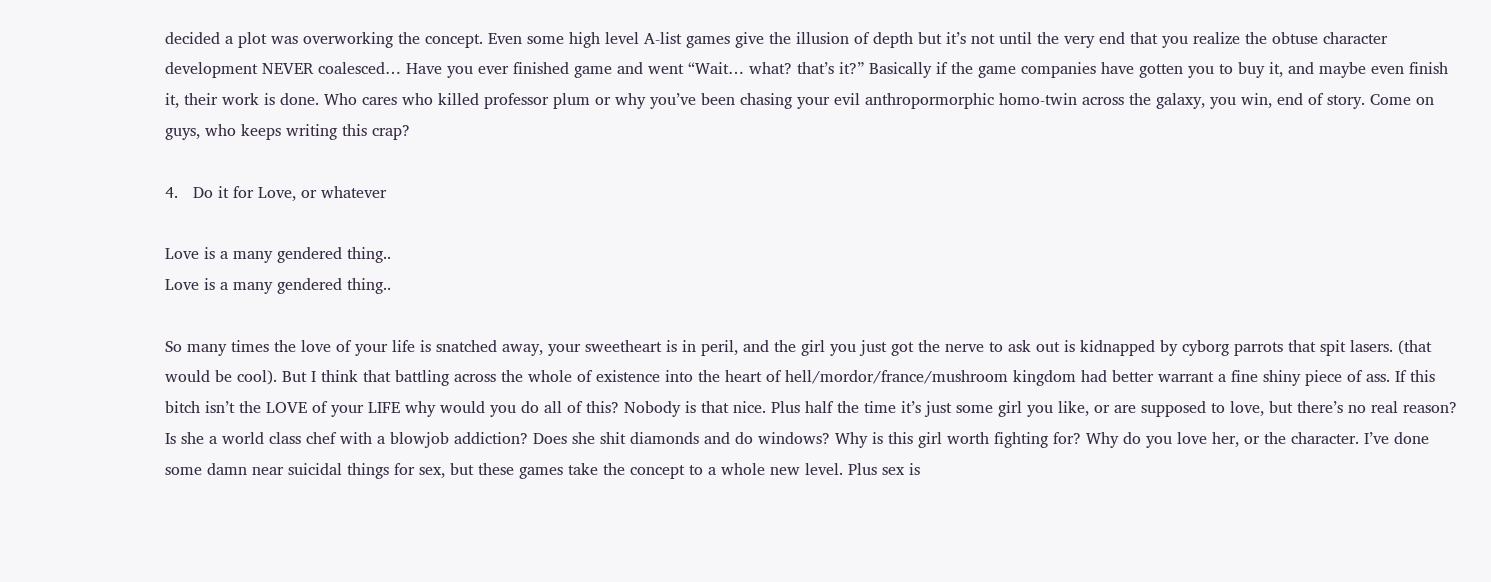decided a plot was overworking the concept. Even some high level A-list games give the illusion of depth but it’s not until the very end that you realize the obtuse character development NEVER coalesced… Have you ever finished game and went “Wait… what? that’s it?” Basically if the game companies have gotten you to buy it, and maybe even finish it, their work is done. Who cares who killed professor plum or why you’ve been chasing your evil anthropormorphic homo-twin across the galaxy, you win, end of story. Come on guys, who keeps writing this crap?

4.   Do it for Love, or whatever

Love is a many gendered thing..
Love is a many gendered thing..

So many times the love of your life is snatched away, your sweetheart is in peril, and the girl you just got the nerve to ask out is kidnapped by cyborg parrots that spit lasers. (that would be cool). But I think that battling across the whole of existence into the heart of hell/mordor/france/mushroom kingdom had better warrant a fine shiny piece of ass. If this bitch isn’t the LOVE of your LIFE why would you do all of this? Nobody is that nice. Plus half the time it’s just some girl you like, or are supposed to love, but there’s no real reason? Is she a world class chef with a blowjob addiction? Does she shit diamonds and do windows? Why is this girl worth fighting for? Why do you love her, or the character. I’ve done some damn near suicidal things for sex, but these games take the concept to a whole new level. Plus sex is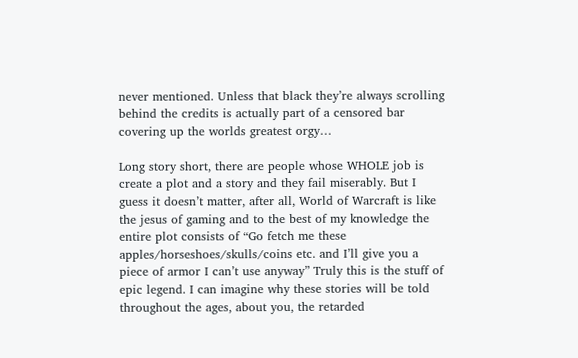never mentioned. Unless that black they’re always scrolling behind the credits is actually part of a censored bar covering up the worlds greatest orgy…

Long story short, there are people whose WHOLE job is create a plot and a story and they fail miserably. But I guess it doesn’t matter, after all, World of Warcraft is like the jesus of gaming and to the best of my knowledge the entire plot consists of “Go fetch me these apples/horseshoes/skulls/coins etc. and I’ll give you a piece of armor I can’t use anyway” Truly this is the stuff of epic legend. I can imagine why these stories will be told throughout the ages, about you, the retarded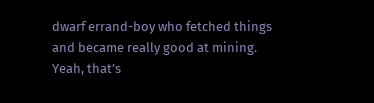dwarf errand-boy who fetched things and became really good at mining. Yeah, that’s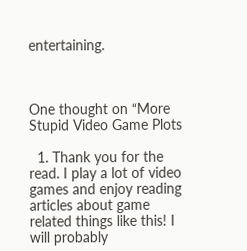entertaining.



One thought on “More Stupid Video Game Plots

  1. Thank you for the read. I play a lot of video games and enjoy reading articles about game related things like this! I will probably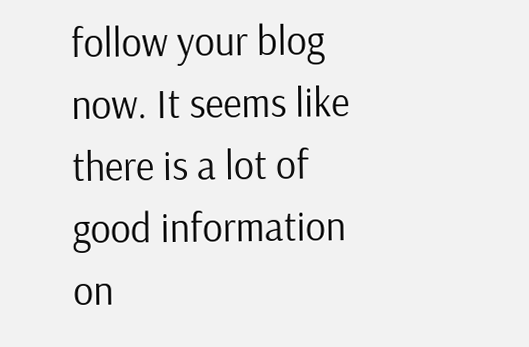follow your blog now. It seems like there is a lot of good information on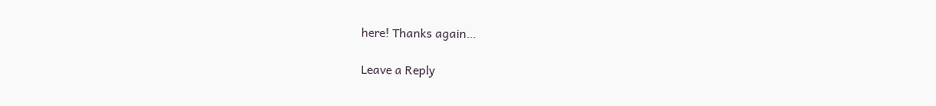here! Thanks again…

Leave a Reply